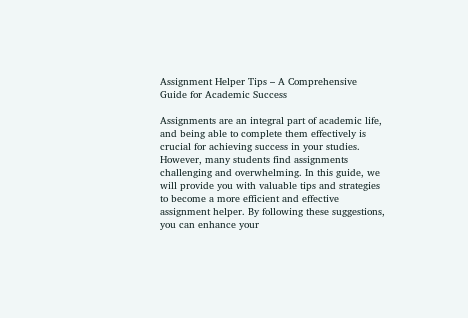Assignment Helper Tips – A Comprehensive Guide for Academic Success

Assignments are an integral part of academic life, and being able to complete them effectively is crucial for achieving success in your studies. However, many students find assignments challenging and overwhelming. In this guide, we will provide you with valuable tips and strategies to become a more efficient and effective assignment helper. By following these suggestions, you can enhance your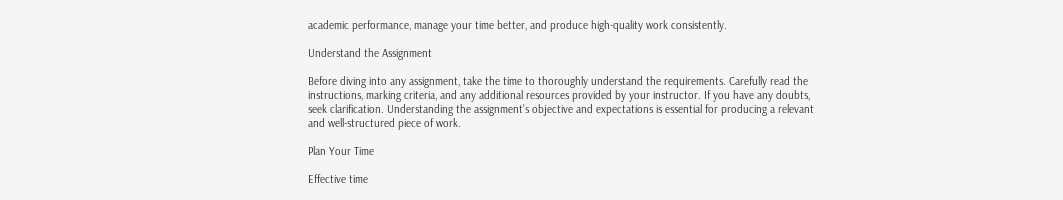academic performance, manage your time better, and produce high-quality work consistently.

Understand the Assignment

Before diving into any assignment, take the time to thoroughly understand the requirements. Carefully read the instructions, marking criteria, and any additional resources provided by your instructor. If you have any doubts, seek clarification. Understanding the assignment’s objective and expectations is essential for producing a relevant and well-structured piece of work.

Plan Your Time

Effective time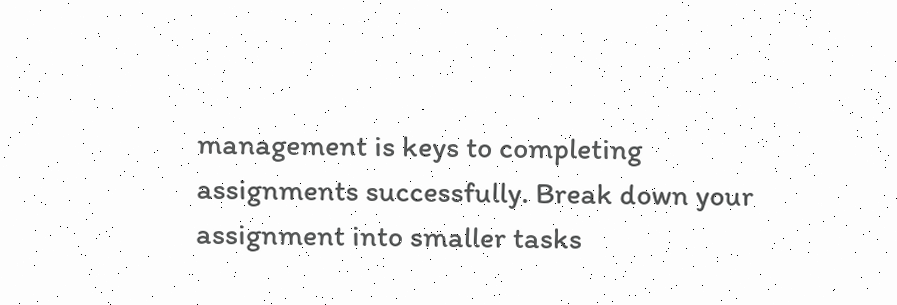management is keys to completing assignments successfully. Break down your assignment into smaller tasks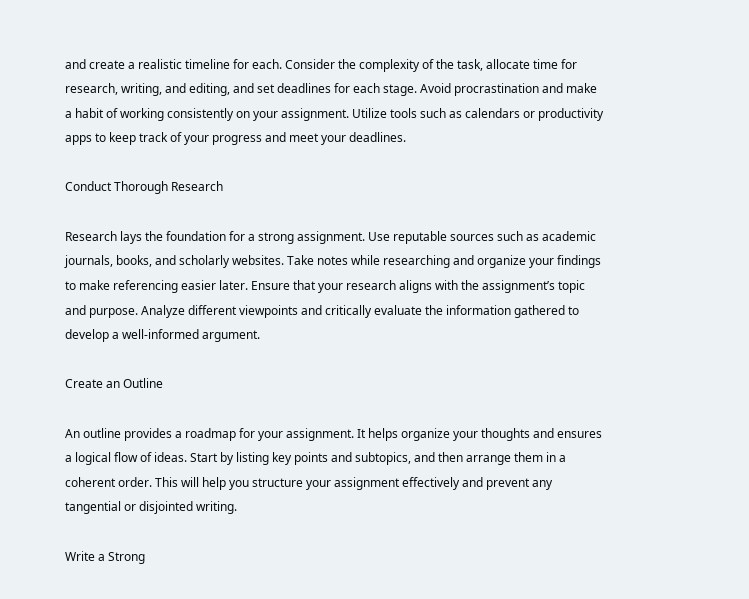and create a realistic timeline for each. Consider the complexity of the task, allocate time for research, writing, and editing, and set deadlines for each stage. Avoid procrastination and make a habit of working consistently on your assignment. Utilize tools such as calendars or productivity apps to keep track of your progress and meet your deadlines.

Conduct Thorough Research

Research lays the foundation for a strong assignment. Use reputable sources such as academic journals, books, and scholarly websites. Take notes while researching and organize your findings to make referencing easier later. Ensure that your research aligns with the assignment’s topic and purpose. Analyze different viewpoints and critically evaluate the information gathered to develop a well-informed argument.

Create an Outline

An outline provides a roadmap for your assignment. It helps organize your thoughts and ensures a logical flow of ideas. Start by listing key points and subtopics, and then arrange them in a coherent order. This will help you structure your assignment effectively and prevent any tangential or disjointed writing.

Write a Strong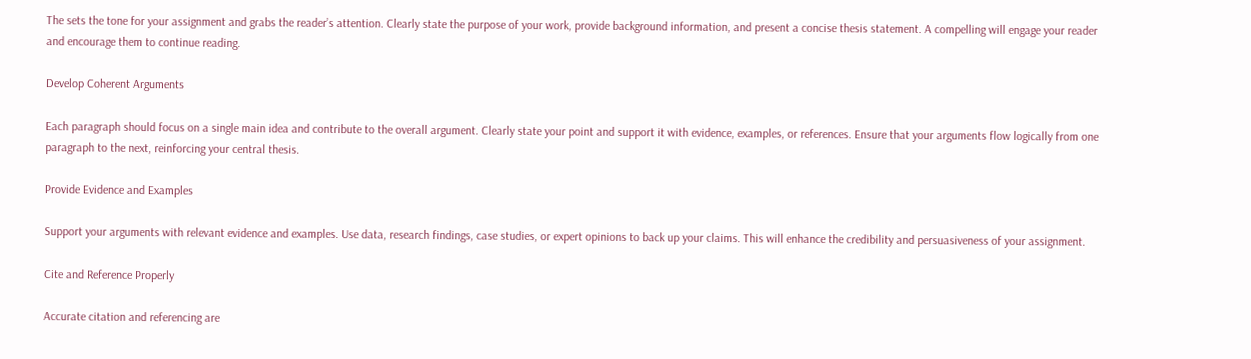The sets the tone for your assignment and grabs the reader’s attention. Clearly state the purpose of your work, provide background information, and present a concise thesis statement. A compelling will engage your reader and encourage them to continue reading.

Develop Coherent Arguments

Each paragraph should focus on a single main idea and contribute to the overall argument. Clearly state your point and support it with evidence, examples, or references. Ensure that your arguments flow logically from one paragraph to the next, reinforcing your central thesis.

Provide Evidence and Examples

Support your arguments with relevant evidence and examples. Use data, research findings, case studies, or expert opinions to back up your claims. This will enhance the credibility and persuasiveness of your assignment.

Cite and Reference Properly

Accurate citation and referencing are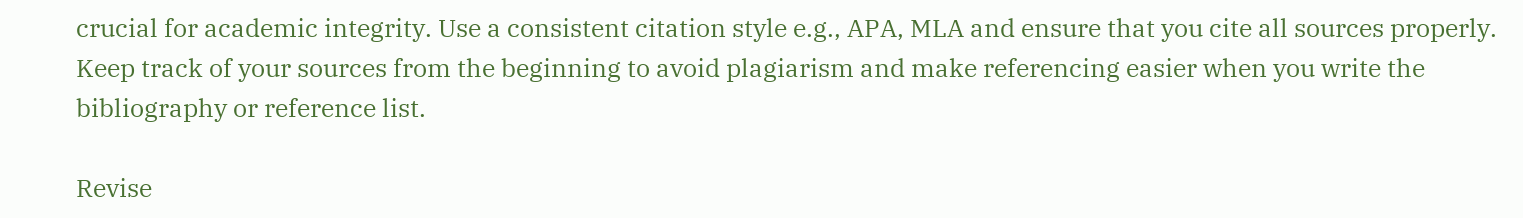crucial for academic integrity. Use a consistent citation style e.g., APA, MLA and ensure that you cite all sources properly. Keep track of your sources from the beginning to avoid plagiarism and make referencing easier when you write the bibliography or reference list.

Revise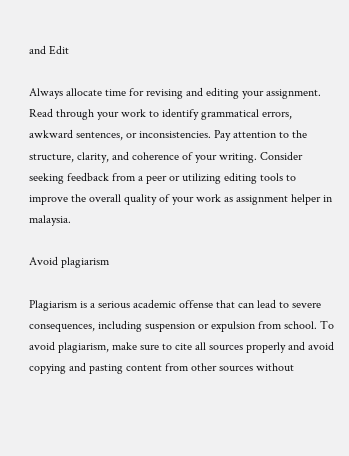and Edit

Always allocate time for revising and editing your assignment. Read through your work to identify grammatical errors, awkward sentences, or inconsistencies. Pay attention to the structure, clarity, and coherence of your writing. Consider seeking feedback from a peer or utilizing editing tools to improve the overall quality of your work as assignment helper in malaysia.

Avoid plagiarism

Plagiarism is a serious academic offense that can lead to severe consequences, including suspension or expulsion from school. To avoid plagiarism, make sure to cite all sources properly and avoid copying and pasting content from other sources without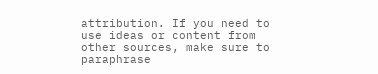attribution. If you need to use ideas or content from other sources, make sure to paraphrase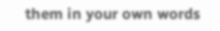them in your own words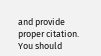and provide proper citation. You should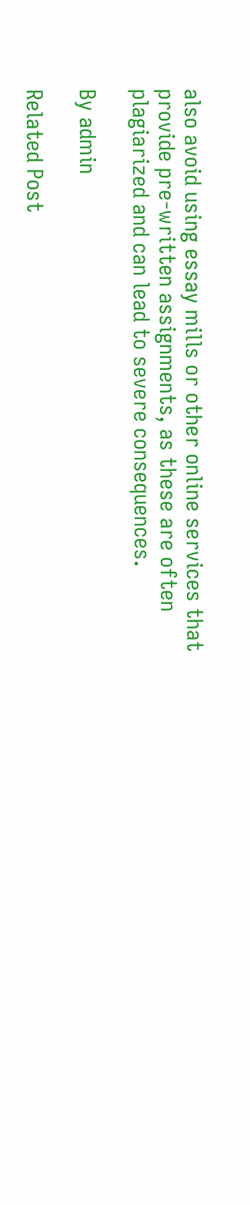also avoid using essay mills or other online services that provide pre-written assignments, as these are often plagiarized and can lead to severe consequences.

By admin

Related Post